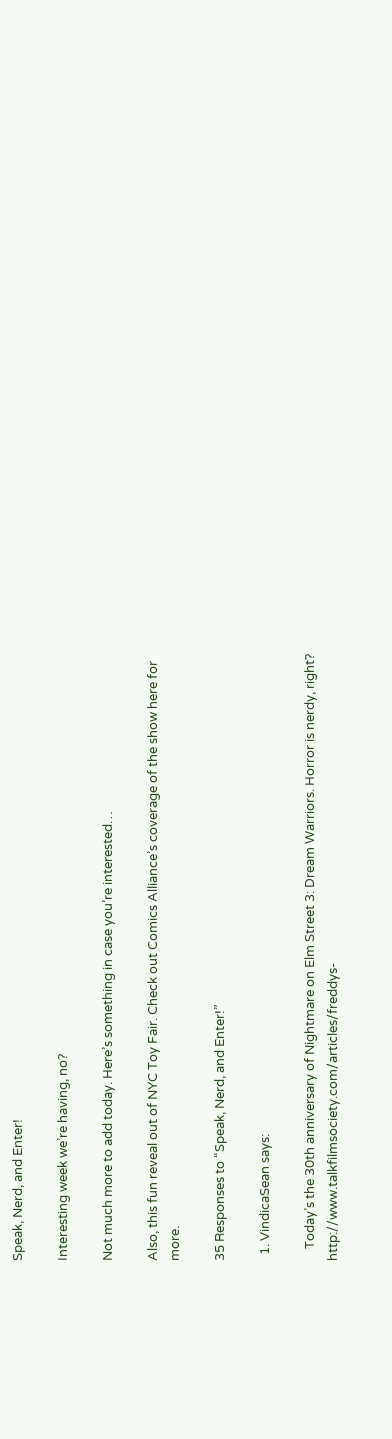Speak, Nerd, and Enter!

Interesting week we’re having, no?

Not much more to add today. Here’s something in case you’re interested…

Also, this fun reveal out of NYC Toy Fair. Check out Comics Alliance’s coverage of the show here for more.

35 Responses to “Speak, Nerd, and Enter!”

  1. VindicaSean says:

    Today’s the 30th anniversary of Nightmare on Elm Street 3: Dream Warriors. Horror is nerdy, right? http://www.talkfilmsociety.com/articles/freddys-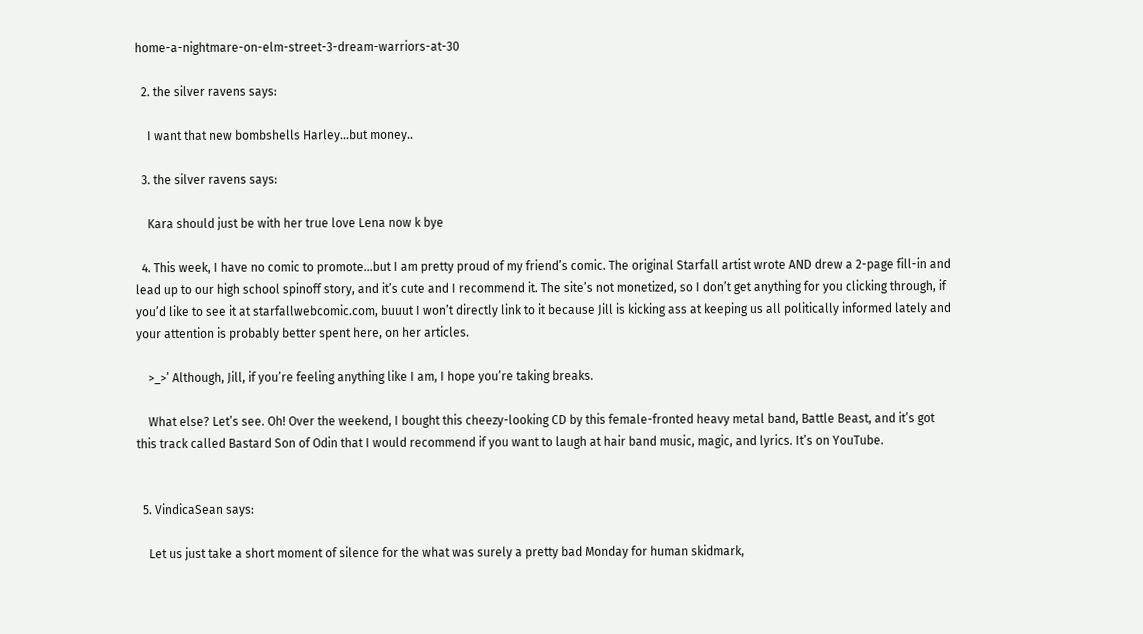home-a-nightmare-on-elm-street-3-dream-warriors-at-30

  2. the silver ravens says:

    I want that new bombshells Harley…but money..

  3. the silver ravens says:

    Kara should just be with her true love Lena now k bye

  4. This week, I have no comic to promote…but I am pretty proud of my friend’s comic. The original Starfall artist wrote AND drew a 2-page fill-in and lead up to our high school spinoff story, and it’s cute and I recommend it. The site’s not monetized, so I don’t get anything for you clicking through, if you’d like to see it at starfallwebcomic.com, buuut I won’t directly link to it because Jill is kicking ass at keeping us all politically informed lately and your attention is probably better spent here, on her articles.

    >_>’ Although, Jill, if you’re feeling anything like I am, I hope you’re taking breaks.

    What else? Let’s see. Oh! Over the weekend, I bought this cheezy-looking CD by this female-fronted heavy metal band, Battle Beast, and it’s got this track called Bastard Son of Odin that I would recommend if you want to laugh at hair band music, magic, and lyrics. It’s on YouTube.


  5. VindicaSean says:

    Let us just take a short moment of silence for the what was surely a pretty bad Monday for human skidmark,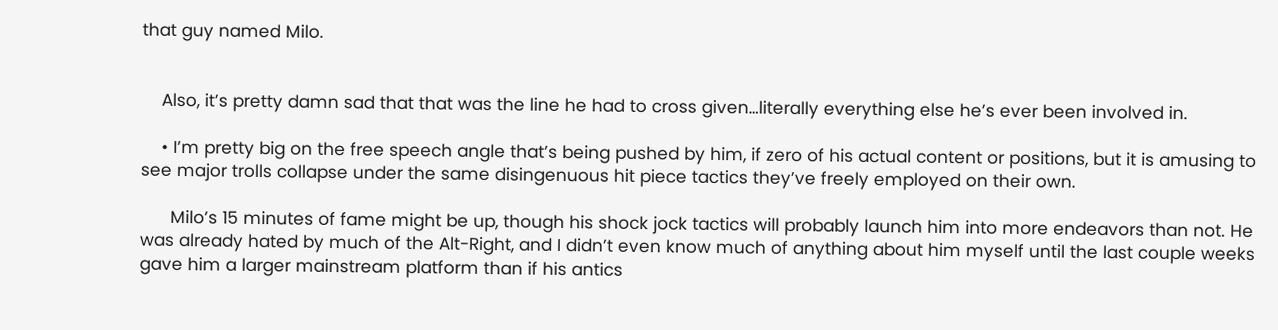that guy named Milo.


    Also, it’s pretty damn sad that that was the line he had to cross given…literally everything else he’s ever been involved in.

    • I’m pretty big on the free speech angle that’s being pushed by him, if zero of his actual content or positions, but it is amusing to see major trolls collapse under the same disingenuous hit piece tactics they’ve freely employed on their own.

      Milo’s 15 minutes of fame might be up, though his shock jock tactics will probably launch him into more endeavors than not. He was already hated by much of the Alt-Right, and I didn’t even know much of anything about him myself until the last couple weeks gave him a larger mainstream platform than if his antics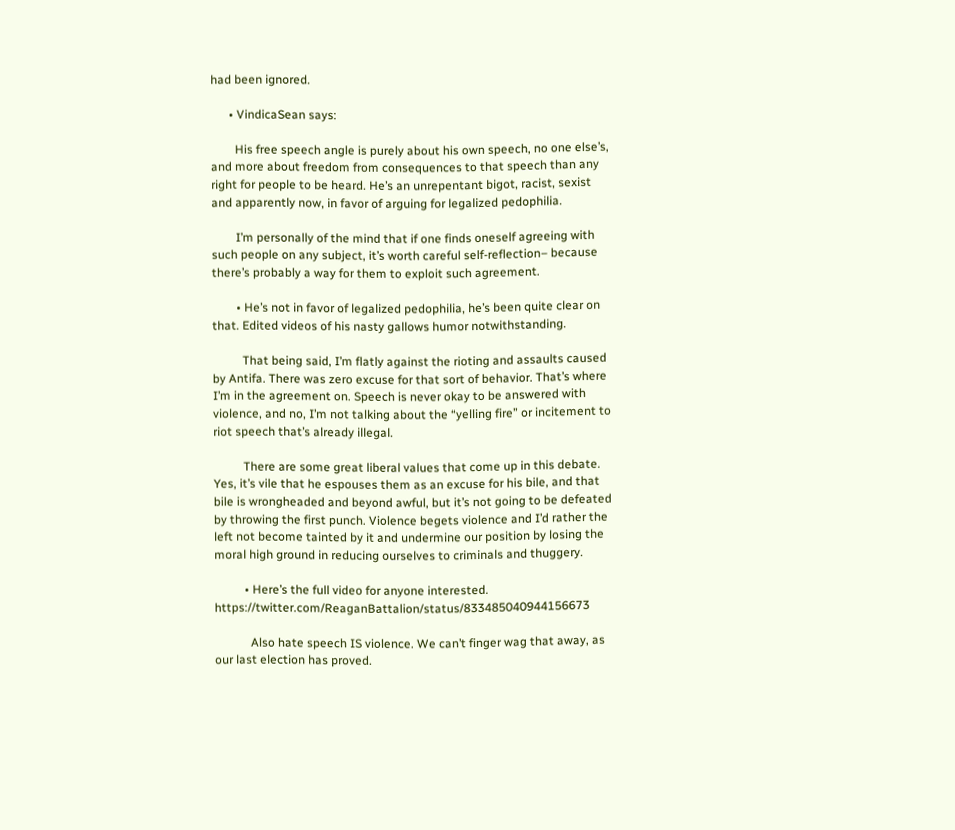had been ignored.

      • VindicaSean says:

        His free speech angle is purely about his own speech, no one else’s, and more about freedom from consequences to that speech than any right for people to be heard. He’s an unrepentant bigot, racist, sexist and apparently now, in favor of arguing for legalized pedophilia.

        I’m personally of the mind that if one finds oneself agreeing with such people on any subject, it’s worth careful self-reflection– because there’s probably a way for them to exploit such agreement.

        • He’s not in favor of legalized pedophilia, he’s been quite clear on that. Edited videos of his nasty gallows humor notwithstanding.

          That being said, I’m flatly against the rioting and assaults caused by Antifa. There was zero excuse for that sort of behavior. That’s where I’m in the agreement on. Speech is never okay to be answered with violence, and no, I’m not talking about the “yelling fire” or incitement to riot speech that’s already illegal.

          There are some great liberal values that come up in this debate. Yes, it’s vile that he espouses them as an excuse for his bile, and that bile is wrongheaded and beyond awful, but it’s not going to be defeated by throwing the first punch. Violence begets violence and I’d rather the left not become tainted by it and undermine our position by losing the moral high ground in reducing ourselves to criminals and thuggery.

          • Here’s the full video for anyone interested. https://twitter.com/ReaganBattalion/status/833485040944156673

            Also hate speech IS violence. We can’t finger wag that away, as our last election has proved.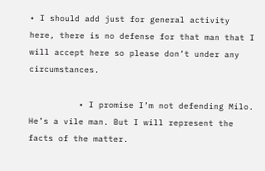• I should add just for general activity here, there is no defense for that man that I will accept here so please don’t under any circumstances.

          • I promise I’m not defending Milo. He’s a vile man. But I will represent the facts of the matter.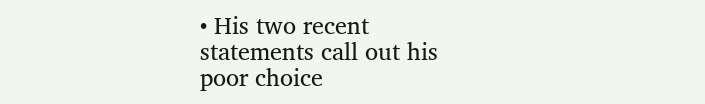• His two recent statements call out his poor choice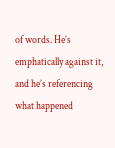of words. He’s emphatically against it, and he’s referencing what happened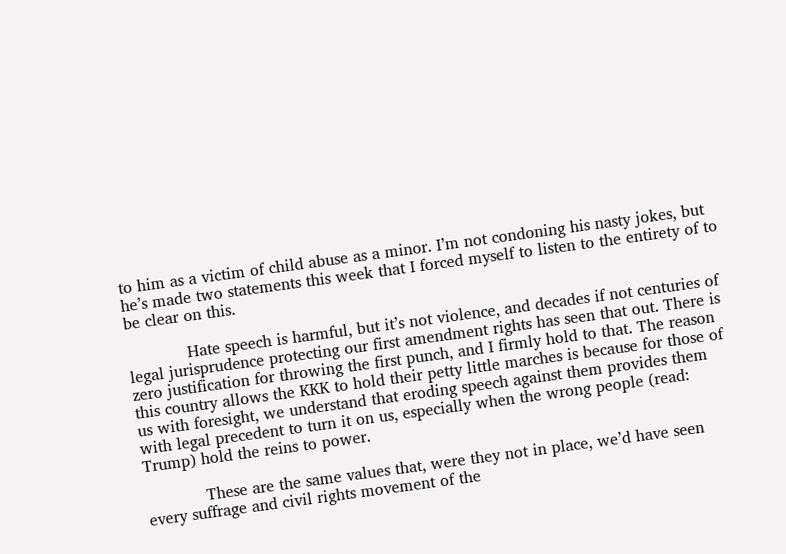to him as a victim of child abuse as a minor. I’m not condoning his nasty jokes, but he’s made two statements this week that I forced myself to listen to the entirety of to be clear on this.

            Hate speech is harmful, but it’s not violence, and decades if not centuries of legal jurisprudence protecting our first amendment rights has seen that out. There is zero justification for throwing the first punch, and I firmly hold to that. The reason this country allows the KKK to hold their petty little marches is because for those of us with foresight, we understand that eroding speech against them provides them with legal precedent to turn it on us, especially when the wrong people (read: Trump) hold the reins to power.

            These are the same values that, were they not in place, we’d have seen every suffrage and civil rights movement of the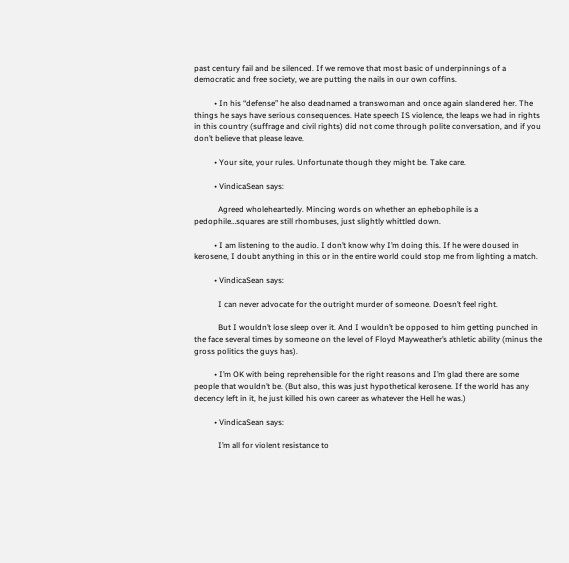past century fail and be silenced. If we remove that most basic of underpinnings of a democratic and free society, we are putting the nails in our own coffins.

          • In his “defense” he also deadnamed a transwoman and once again slandered her. The things he says have serious consequences. Hate speech IS violence, the leaps we had in rights in this country (suffrage and civil rights) did not come through polite conversation, and if you don’t believe that please leave.

          • Your site, your rules. Unfortunate though they might be. Take care.

          • VindicaSean says:

            Agreed wholeheartedly. Mincing words on whether an ephebophile is a pedophile…squares are still rhombuses, just slightly whittled down.

          • I am listening to the audio. I don’t know why I’m doing this. If he were doused in kerosene, I doubt anything in this or in the entire world could stop me from lighting a match.

          • VindicaSean says:

            I can never advocate for the outright murder of someone. Doesn’t feel right.

            But I wouldn’t lose sleep over it. And I wouldn’t be opposed to him getting punched in the face several times by someone on the level of Floyd Mayweather’s athletic ability (minus the gross politics the guys has).

          • I’m OK with being reprehensible for the right reasons and I’m glad there are some people that wouldn’t be. (But also, this was just hypothetical kerosene. If the world has any decency left in it, he just killed his own career as whatever the Hell he was.)

          • VindicaSean says:

            I’m all for violent resistance to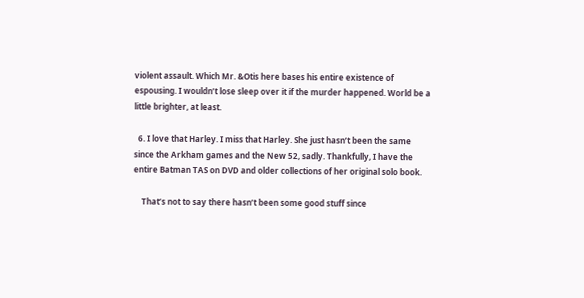violent assault. Which Mr. &Otis here bases his entire existence of espousing. I wouldn’t lose sleep over it if the murder happened. World be a little brighter, at least.

  6. I love that Harley. I miss that Harley. She just hasn’t been the same since the Arkham games and the New 52, sadly. Thankfully, I have the entire Batman TAS on DVD and older collections of her original solo book.

    That’s not to say there hasn’t been some good stuff since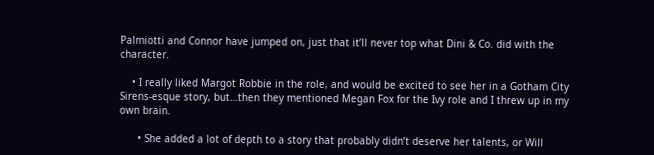Palmiotti and Connor have jumped on, just that it’ll never top what Dini & Co. did with the character.

    • I really liked Margot Robbie in the role, and would be excited to see her in a Gotham City Sirens-esque story, but…then they mentioned Megan Fox for the Ivy role and I threw up in my own brain.

      • She added a lot of depth to a story that probably didn’t deserve her talents, or Will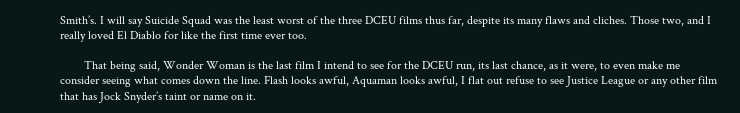Smith’s. I will say Suicide Squad was the least worst of the three DCEU films thus far, despite its many flaws and cliches. Those two, and I really loved El Diablo for like the first time ever too.

        That being said, Wonder Woman is the last film I intend to see for the DCEU run, its last chance, as it were, to even make me consider seeing what comes down the line. Flash looks awful, Aquaman looks awful, I flat out refuse to see Justice League or any other film that has Jock Snyder’s taint or name on it.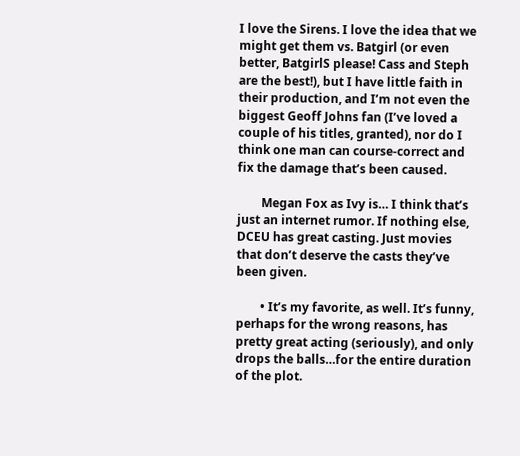I love the Sirens. I love the idea that we might get them vs. Batgirl (or even better, BatgirlS please! Cass and Steph are the best!), but I have little faith in their production, and I’m not even the biggest Geoff Johns fan (I’ve loved a couple of his titles, granted), nor do I think one man can course-correct and fix the damage that’s been caused.

        Megan Fox as Ivy is… I think that’s just an internet rumor. If nothing else, DCEU has great casting. Just movies that don’t deserve the casts they’ve been given.

        • It’s my favorite, as well. It’s funny, perhaps for the wrong reasons, has pretty great acting (seriously), and only drops the balls…for the entire duration of the plot.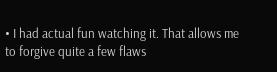• I had actual fun watching it. That allows me to forgive quite a few flaws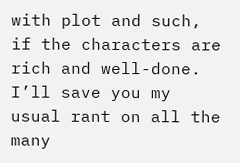with plot and such, if the characters are rich and well-done. I’ll save you my usual rant on all the many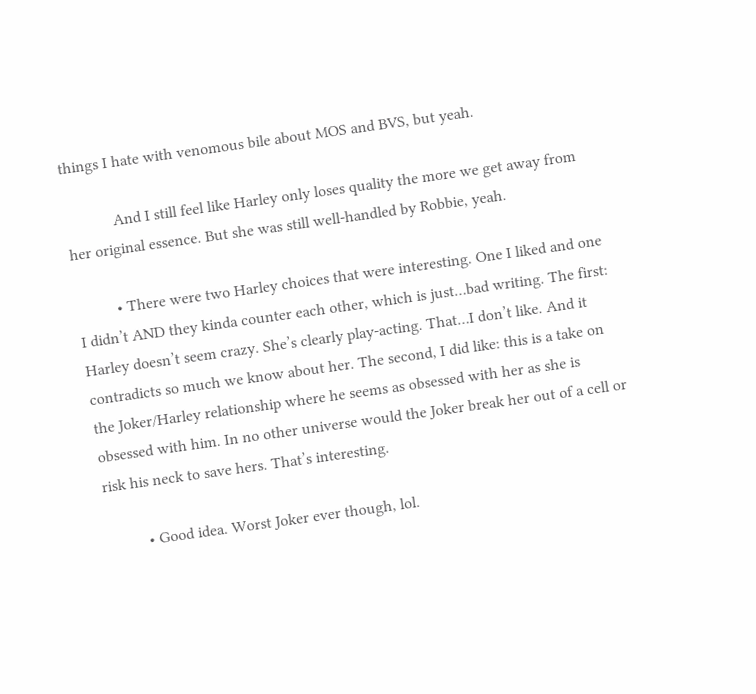things I hate with venomous bile about MOS and BVS, but yeah.

            And I still feel like Harley only loses quality the more we get away from her original essence. But she was still well-handled by Robbie, yeah.

          • There were two Harley choices that were interesting. One I liked and one I didn’t AND they kinda counter each other, which is just…bad writing. The first: Harley doesn’t seem crazy. She’s clearly play-acting. That…I don’t like. And it contradicts so much we know about her. The second, I did like: this is a take on the Joker/Harley relationship where he seems as obsessed with her as she is obsessed with him. In no other universe would the Joker break her out of a cell or risk his neck to save hers. That’s interesting.

          • Good idea. Worst Joker ever though, lol.